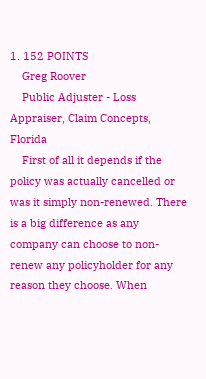1. 152 POINTS
    Greg Roover
    Public Adjuster - Loss Appraiser, Claim Concepts, Florida
    First of all it depends if the policy was actually cancelled or was it simply non-renewed. There is a big difference as any company can choose to non-renew any policyholder for any reason they choose. When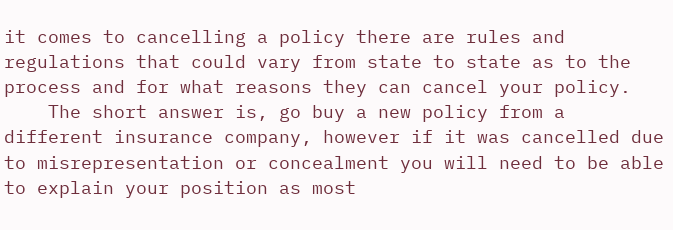it comes to cancelling a policy there are rules and regulations that could vary from state to state as to the process and for what reasons they can cancel your policy.
    The short answer is, go buy a new policy from a different insurance company, however if it was cancelled due to misrepresentation or concealment you will need to be able to explain your position as most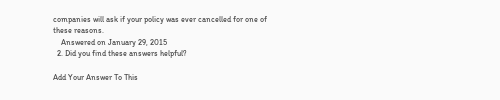companies will ask if your policy was ever cancelled for one of these reasons.
    Answered on January 29, 2015
  2. Did you find these answers helpful?

Add Your Answer To This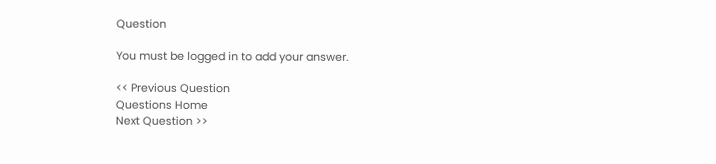Question

You must be logged in to add your answer.

<< Previous Question
Questions Home
Next Question >>